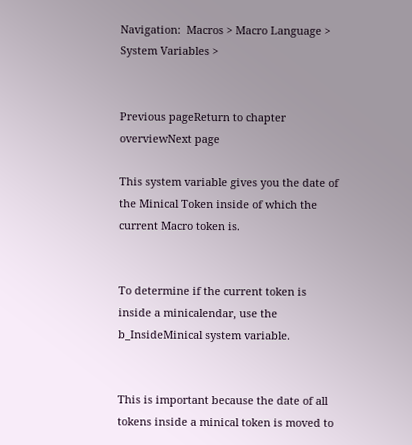Navigation:  Macros > Macro Language > System Variables >


Previous pageReturn to chapter overviewNext page

This system variable gives you the date of the Minical Token inside of which the current Macro token is.


To determine if the current token is inside a minicalendar, use the b_InsideMinical system variable.


This is important because the date of all tokens inside a minical token is moved to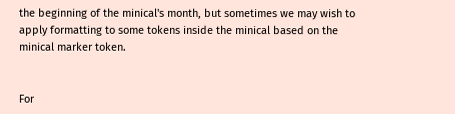the beginning of the minical's month, but sometimes we may wish to apply formatting to some tokens inside the minical based on the minical marker token.


For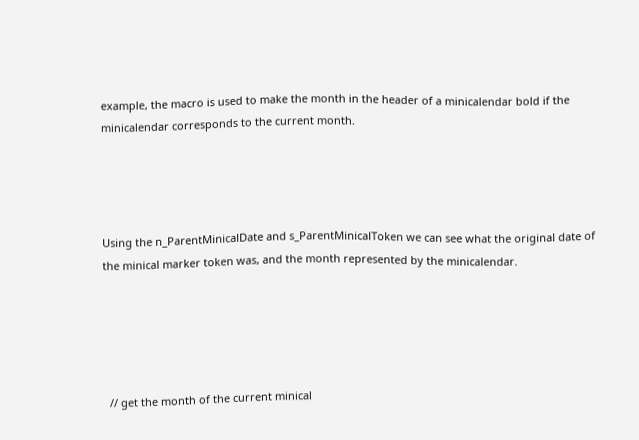example, the macro is used to make the month in the header of a minicalendar bold if the minicalendar corresponds to the current month.




Using the n_ParentMinicalDate and s_ParentMinicalToken we can see what the original date of the minical marker token was, and the month represented by the minicalendar.





  // get the month of the current minical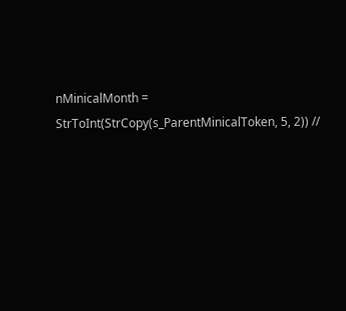nMinicalMonth = StrToInt(StrCopy(s_ParentMinicalToken, 5, 2)) //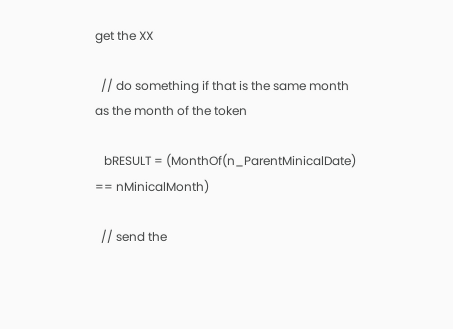get the XX

  // do something if that is the same month as the month of the token

   bRESULT = (MonthOf(n_ParentMinicalDate) == nMinicalMonth)

  // send the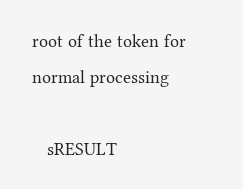root of the token for normal processing

   sRESULT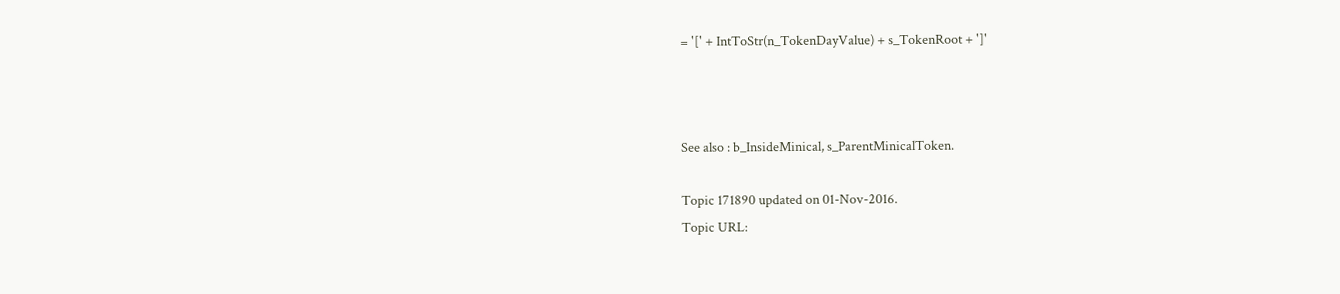= '[' + IntToStr(n_TokenDayValue) + s_TokenRoot + ']'



See also : b_InsideMinical, s_ParentMinicalToken.

Topic 171890 updated on 01-Nov-2016.
Topic URL: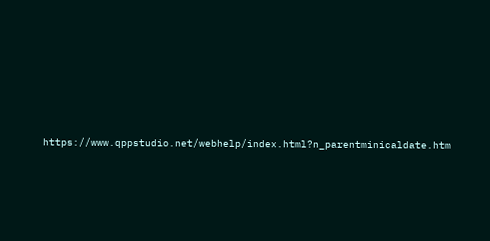https://www.qppstudio.net/webhelp/index.html?n_parentminicaldate.htm